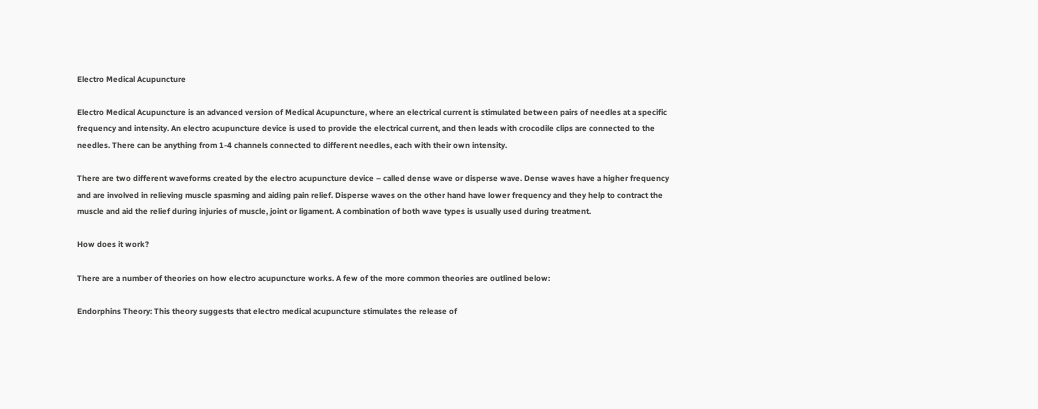Electro Medical Acupuncture

Electro Medical Acupuncture is an advanced version of Medical Acupuncture, where an electrical current is stimulated between pairs of needles at a specific frequency and intensity. An electro acupuncture device is used to provide the electrical current, and then leads with crocodile clips are connected to the needles. There can be anything from 1-4 channels connected to different needles, each with their own intensity.

There are two different waveforms created by the electro acupuncture device – called dense wave or disperse wave. Dense waves have a higher frequency and are involved in relieving muscle spasming and aiding pain relief. Disperse waves on the other hand have lower frequency and they help to contract the muscle and aid the relief during injuries of muscle, joint or ligament. A combination of both wave types is usually used during treatment.

How does it work?

There are a number of theories on how electro acupuncture works. A few of the more common theories are outlined below:

Endorphins Theory: This theory suggests that electro medical acupuncture stimulates the release of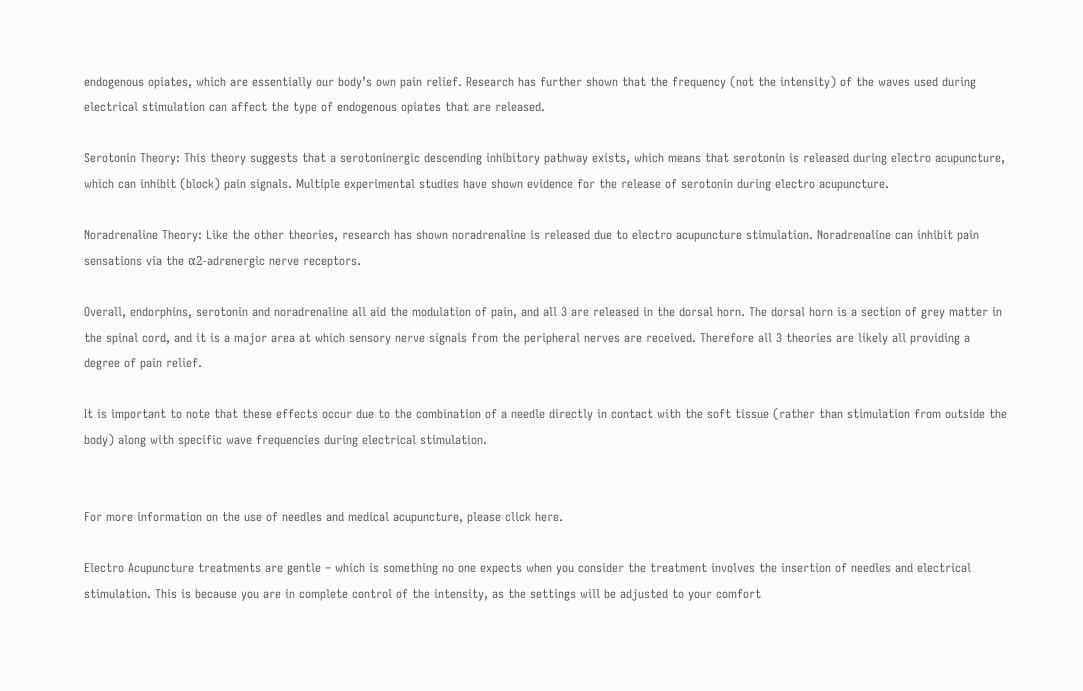endogenous opiates, which are essentially our body’s own pain relief. Research has further shown that the frequency (not the intensity) of the waves used during electrical stimulation can affect the type of endogenous opiates that are released.

Serotonin Theory: This theory suggests that a serotoninergic descending inhibitory pathway exists, which means that serotonin is released during electro acupuncture, which can inhibit (block) pain signals. Multiple experimental studies have shown evidence for the release of serotonin during electro acupuncture.

Noradrenaline Theory: Like the other theories, research has shown noradrenaline is released due to electro acupuncture stimulation. Noradrenaline can inhibit pain sensations via the α2-adrenergic nerve receptors.

Overall, endorphins, serotonin and noradrenaline all aid the modulation of pain, and all 3 are released in the dorsal horn. The dorsal horn is a section of grey matter in the spinal cord, and it is a major area at which sensory nerve signals from the peripheral nerves are received. Therefore all 3 theories are likely all providing a degree of pain relief.

It is important to note that these effects occur due to the combination of a needle directly in contact with the soft tissue (rather than stimulation from outside the body) along with specific wave frequencies during electrical stimulation.


For more information on the use of needles and medical acupuncture, please click here.

Electro Acupuncture treatments are gentle – which is something no one expects when you consider the treatment involves the insertion of needles and electrical stimulation. This is because you are in complete control of the intensity, as the settings will be adjusted to your comfort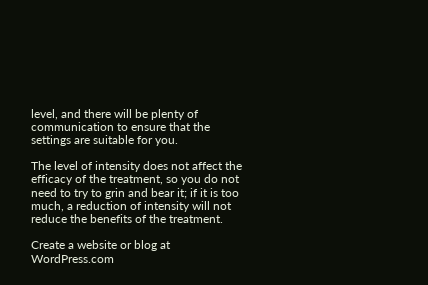level, and there will be plenty of communication to ensure that the settings are suitable for you.

The level of intensity does not affect the efficacy of the treatment, so you do not need to try to grin and bear it; if it is too much, a reduction of intensity will not reduce the benefits of the treatment.

Create a website or blog at WordPress.com